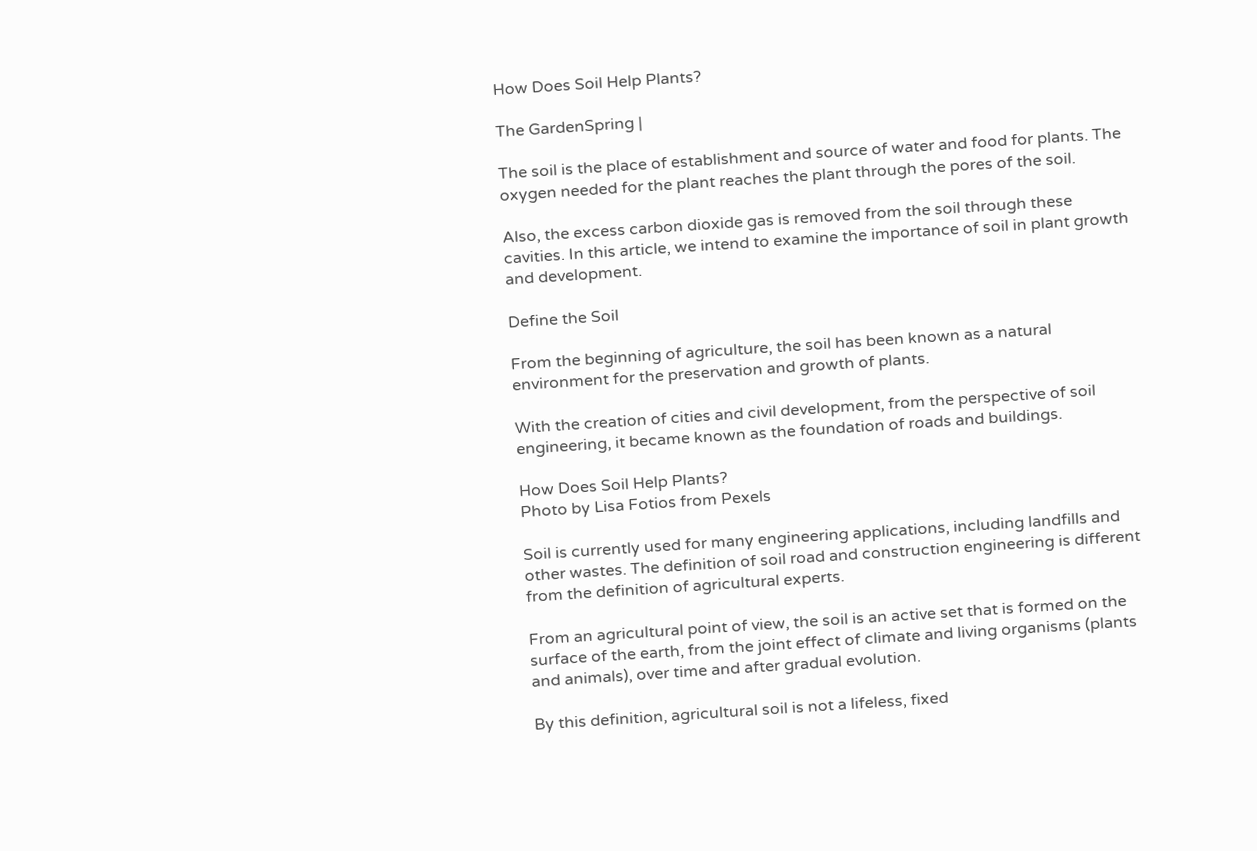How Does Soil Help Plants?

The GardenSpring |

The soil is the place of establishment and source of water and food for plants. The oxygen needed for the plant reaches the plant through the pores of the soil.

Also, the excess carbon dioxide gas is removed from the soil through these cavities. In this article, we intend to examine the importance of soil in plant growth and development.

Define the Soil

From the beginning of agriculture, the soil has been known as a natural environment for the preservation and growth of plants.

With the creation of cities and civil development, from the perspective of soil engineering, it became known as the foundation of roads and buildings.

How Does Soil Help Plants?
Photo by Lisa Fotios from Pexels

Soil is currently used for many engineering applications, including landfills and other wastes. The definition of soil road and construction engineering is different from the definition of agricultural experts.

From an agricultural point of view, the soil is an active set that is formed on the surface of the earth, from the joint effect of climate and living organisms (plants and animals), over time and after gradual evolution.

By this definition, agricultural soil is not a lifeless, fixed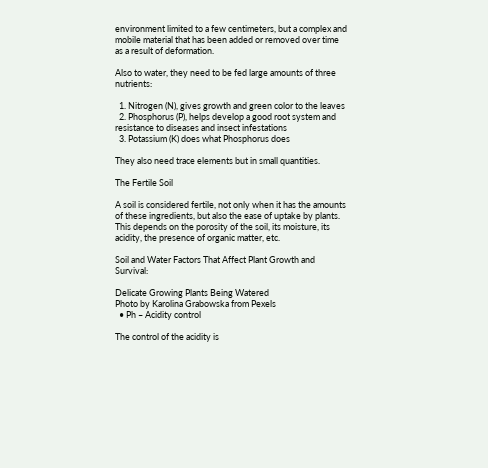environment limited to a few centimeters, but a complex and mobile material that has been added or removed over time as a result of deformation.

Also to water, they need to be fed large amounts of three nutrients:

  1. Nitrogen (N), gives growth and green color to the leaves
  2. Phosphorus (P), helps develop a good root system and resistance to diseases and insect infestations
  3. Potassium (K) does what Phosphorus does

They also need trace elements but in small quantities.

The Fertile Soil

A soil is considered fertile, not only when it has the amounts of these ingredients, but also the ease of uptake by plants. This depends on the porosity of the soil, its moisture, its acidity, the presence of organic matter, etc.

Soil and Water Factors That Affect Plant Growth and Survival:

Delicate Growing Plants Being Watered
Photo by Karolina Grabowska from Pexels
  • Ph – Acidity control

The control of the acidity is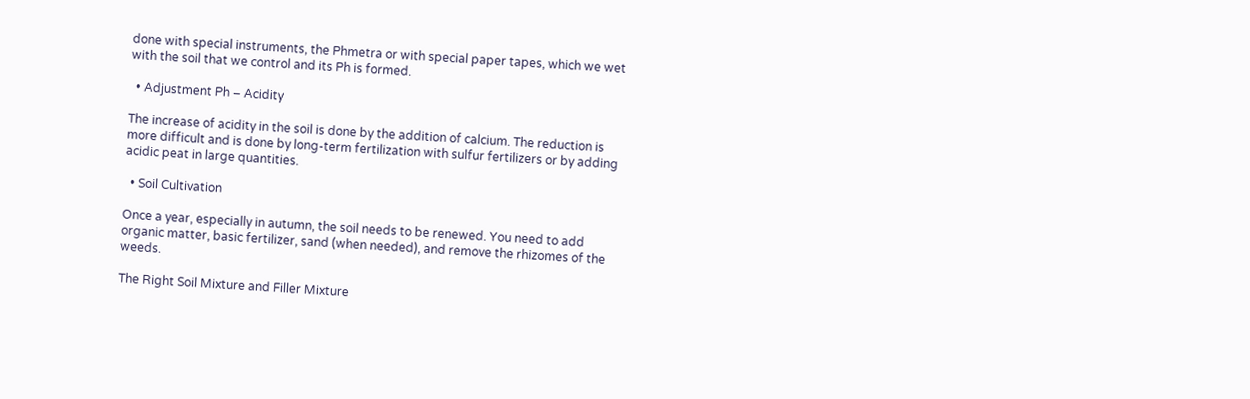done with special instruments, the Phmetra or with special paper tapes, which we wet with the soil that we control and its Ph is formed.

  • Adjustment Ph – Acidity

The increase of acidity in the soil is done by the addition of calcium. The reduction is more difficult and is done by long-term fertilization with sulfur fertilizers or by adding acidic peat in large quantities.

  • Soil Cultivation

Once a year, especially in autumn, the soil needs to be renewed. You need to add organic matter, basic fertilizer, sand (when needed), and remove the rhizomes of the weeds.

The Right Soil Mixture and Filler Mixture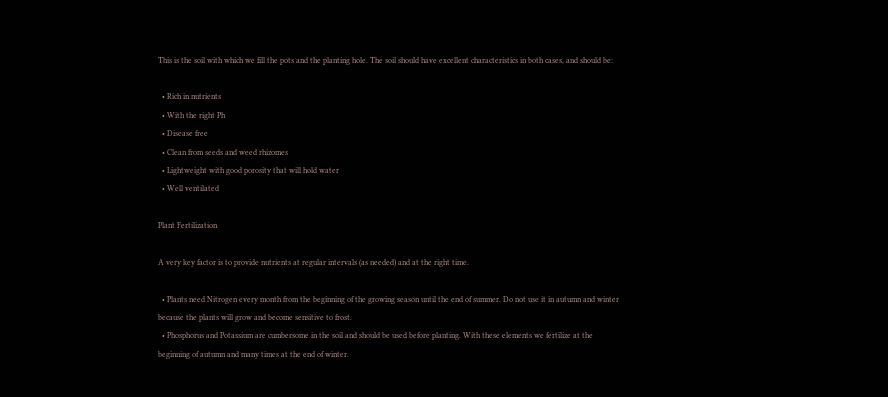This is the soil with which we fill the pots and the planting hole. The soil should have excellent characteristics in both cases, and should be:

  • Rich in nutrients
  • With the right Ph
  • Disease free
  • Clean from seeds and weed rhizomes
  • Lightweight with good porosity that will hold water
  • Well ventilated

Plant Fertilization

A very key factor is to provide nutrients at regular intervals (as needed) and at the right time.

  • Plants need Nitrogen every month from the beginning of the growing season until the end of summer. Do not use it in autumn and winter because the plants will grow and become sensitive to frost.
  • Phosphorus and Potassium are cumbersome in the soil and should be used before planting. With these elements we fertilize at the beginning of autumn and many times at the end of winter.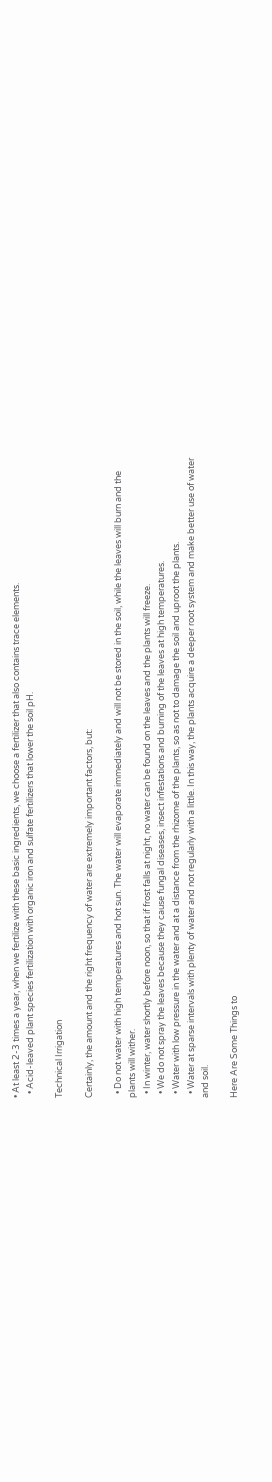• At least 2-3 times a year, when we fertilize with these basic ingredients, we choose a fertilizer that also contains trace elements.
  • Acid-leaved plant species fertilization with organic iron and sulfate fertilizers that lower the soil pH.

Technical Irrigation

Certainly, the amount and the right frequency of water are extremely important factors, but:

  • Do not water with high temperatures and hot sun. The water will evaporate immediately and will not be stored in the soil, while the leaves will burn and the plants will wither.
  • In winter, water shortly before noon, so that if frost falls at night, no water can be found on the leaves and the plants will freeze.
  • We do not spray the leaves because they cause fungal diseases, insect infestations and burning of the leaves at high temperatures.
  • Water with low pressure in the water and at a distance from the rhizome of the plants, so as not to damage the soil and uproot the plants.
  • Water at sparse intervals with plenty of water and not regularly with a little. In this way, the plants acquire a deeper root system and make better use of water and soil.

Here Are Some Things to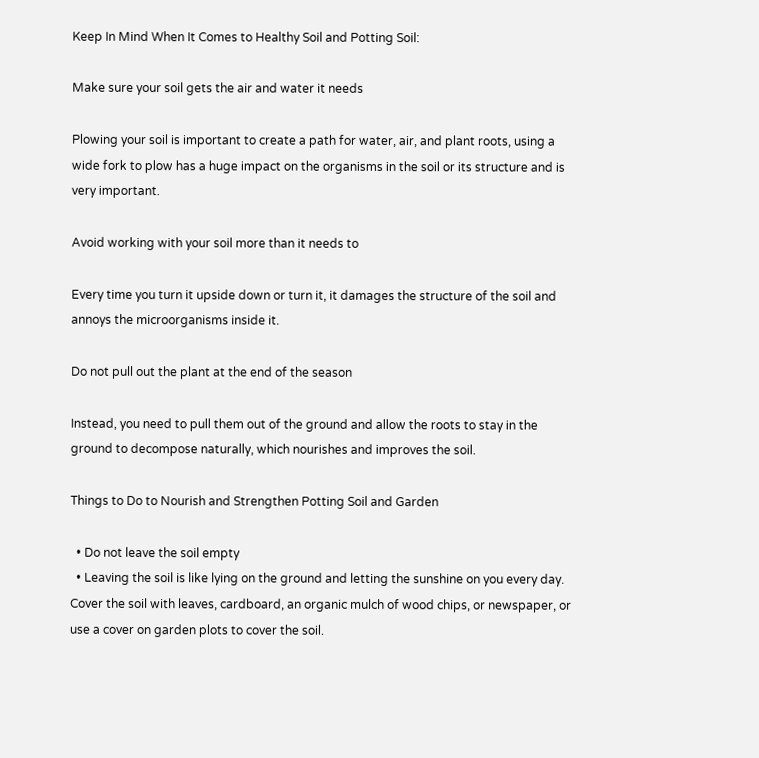Keep In Mind When It Comes to Healthy Soil and Potting Soil:

Make sure your soil gets the air and water it needs

Plowing your soil is important to create a path for water, air, and plant roots, using a wide fork to plow has a huge impact on the organisms in the soil or its structure and is very important.

Avoid working with your soil more than it needs to

Every time you turn it upside down or turn it, it damages the structure of the soil and annoys the microorganisms inside it.

Do not pull out the plant at the end of the season

Instead, you need to pull them out of the ground and allow the roots to stay in the ground to decompose naturally, which nourishes and improves the soil.

Things to Do to Nourish and Strengthen Potting Soil and Garden

  • Do not leave the soil empty
  • Leaving the soil is like lying on the ground and letting the sunshine on you every day. Cover the soil with leaves, cardboard, an organic mulch of wood chips, or newspaper, or use a cover on garden plots to cover the soil.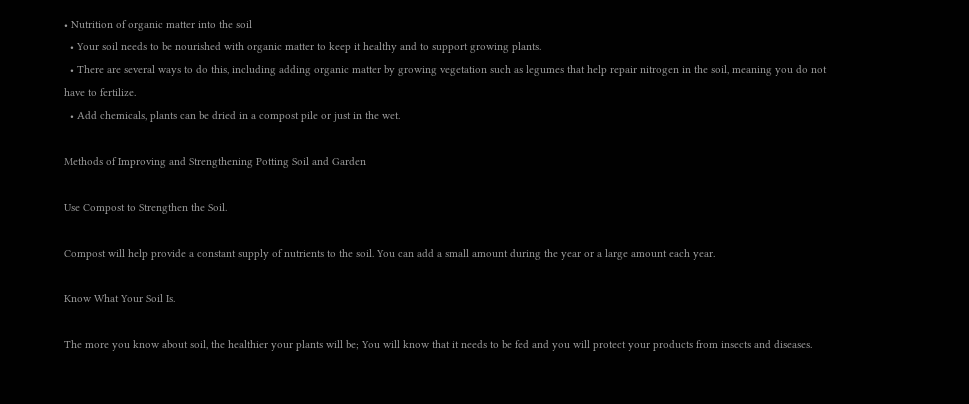• Nutrition of organic matter into the soil
  • Your soil needs to be nourished with organic matter to keep it healthy and to support growing plants.
  • There are several ways to do this, including adding organic matter by growing vegetation such as legumes that help repair nitrogen in the soil, meaning you do not have to fertilize.
  • Add chemicals, plants can be dried in a compost pile or just in the wet.

Methods of Improving and Strengthening Potting Soil and Garden

Use Compost to Strengthen the Soil.

Compost will help provide a constant supply of nutrients to the soil. You can add a small amount during the year or a large amount each year.

Know What Your Soil Is.

The more you know about soil, the healthier your plants will be; You will know that it needs to be fed and you will protect your products from insects and diseases.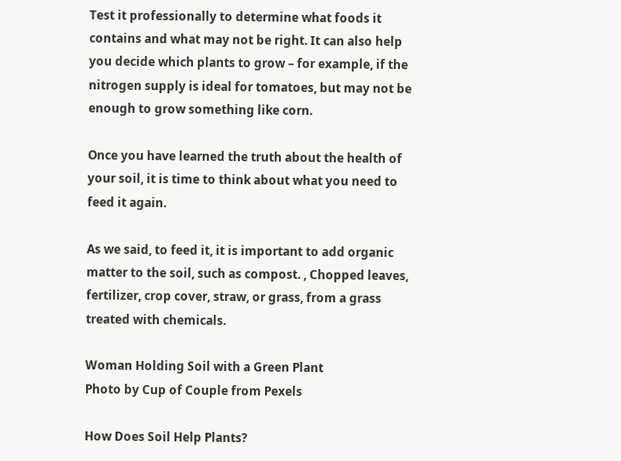Test it professionally to determine what foods it contains and what may not be right. It can also help you decide which plants to grow – for example, if the nitrogen supply is ideal for tomatoes, but may not be enough to grow something like corn.

Once you have learned the truth about the health of your soil, it is time to think about what you need to feed it again.

As we said, to feed it, it is important to add organic matter to the soil, such as compost. , Chopped leaves, fertilizer, crop cover, straw, or grass, from a grass treated with chemicals.

Woman Holding Soil with a Green Plant
Photo by Cup of Couple from Pexels

How Does Soil Help Plants?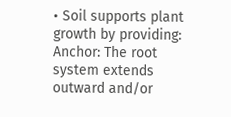• Soil supports plant growth by providing: Anchor: The root system extends outward and/or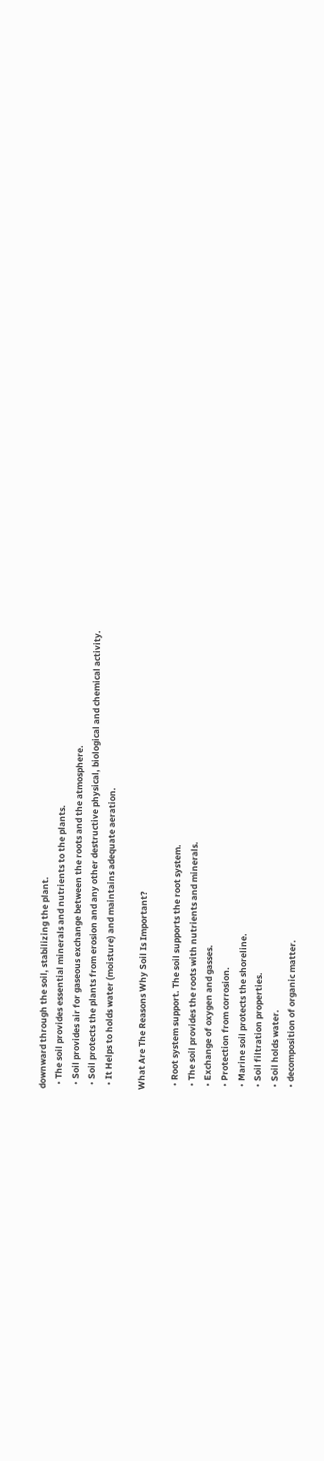downward through the soil, stabilizing the plant.
  • The soil provides essential minerals and nutrients to the plants.
  • Soil provides air for gaseous exchange between the roots and the atmosphere.
  • Soil protects the plants from erosion and any other destructive physical, biological and chemical activity.
  • It Helps to holds water (moisture) and maintains adequate aeration.

What Are The Reasons Why Soil Is Important?

  • Root system support. The soil supports the root system.
  • The soil provides the roots with nutrients and minerals.
  • Exchange of oxygen and gasses.
  • Protection from corrosion.
  • Marine soil protects the shoreline.
  • Soil filtration properties.
  • Soil holds water.
  • decomposition of organic matter.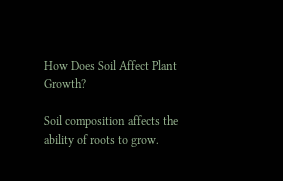How Does Soil Affect Plant Growth?

Soil composition affects the ability of roots to grow.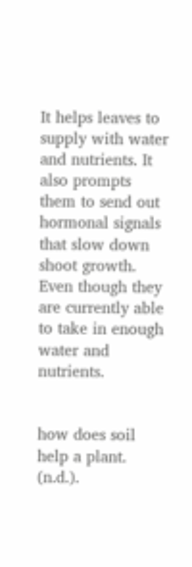It helps leaves to supply with water and nutrients. It also prompts them to send out hormonal signals that slow down shoot growth. Even though they are currently able to take in enough water and nutrients.


how does soil help a plant. (n.d.).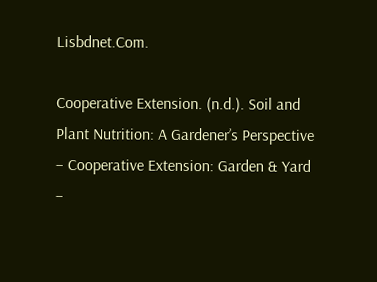Lisbdnet.Com.

Cooperative Extension. (n.d.). Soil and Plant Nutrition: A Gardener’s Perspective – Cooperative Extension: Garden & Yard –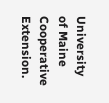University of Maine Cooperative Extension.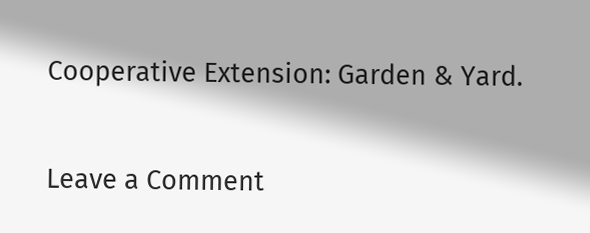Cooperative Extension: Garden & Yard.

Leave a Comment